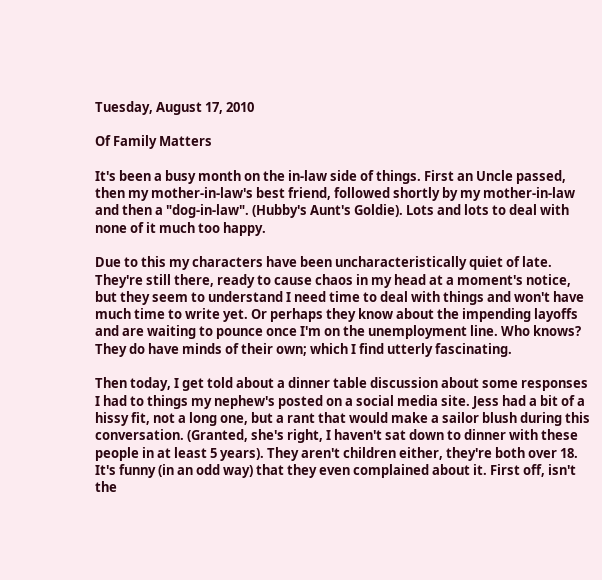Tuesday, August 17, 2010

Of Family Matters

It's been a busy month on the in-law side of things. First an Uncle passed, then my mother-in-law's best friend, followed shortly by my mother-in-law and then a "dog-in-law". (Hubby's Aunt's Goldie). Lots and lots to deal with none of it much too happy.

Due to this my characters have been uncharacteristically quiet of late. They're still there, ready to cause chaos in my head at a moment's notice, but they seem to understand I need time to deal with things and won't have much time to write yet. Or perhaps they know about the impending layoffs and are waiting to pounce once I'm on the unemployment line. Who knows? They do have minds of their own; which I find utterly fascinating.

Then today, I get told about a dinner table discussion about some responses I had to things my nephew's posted on a social media site. Jess had a bit of a hissy fit, not a long one, but a rant that would make a sailor blush during this conversation. (Granted, she's right, I haven't sat down to dinner with these people in at least 5 years). They aren't children either, they're both over 18. It's funny (in an odd way) that they even complained about it. First off, isn't the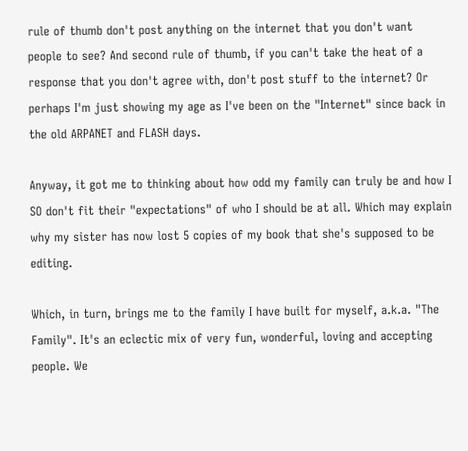rule of thumb don't post anything on the internet that you don't want people to see? And second rule of thumb, if you can't take the heat of a response that you don't agree with, don't post stuff to the internet? Or perhaps I'm just showing my age as I've been on the "Internet" since back in the old ARPANET and FLASH days.

Anyway, it got me to thinking about how odd my family can truly be and how I SO don't fit their "expectations" of who I should be at all. Which may explain why my sister has now lost 5 copies of my book that she's supposed to be editing.

Which, in turn, brings me to the family I have built for myself, a.k.a. "The Family". It's an eclectic mix of very fun, wonderful, loving and accepting people. We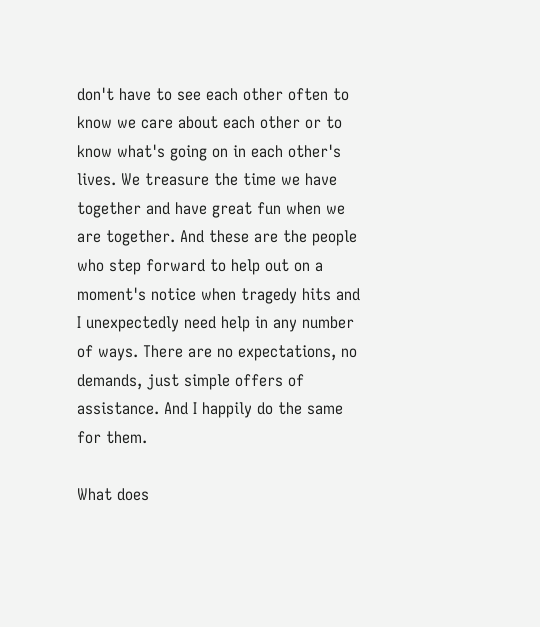don't have to see each other often to know we care about each other or to know what's going on in each other's lives. We treasure the time we have together and have great fun when we are together. And these are the people who step forward to help out on a moment's notice when tragedy hits and I unexpectedly need help in any number of ways. There are no expectations, no demands, just simple offers of assistance. And I happily do the same for them.

What does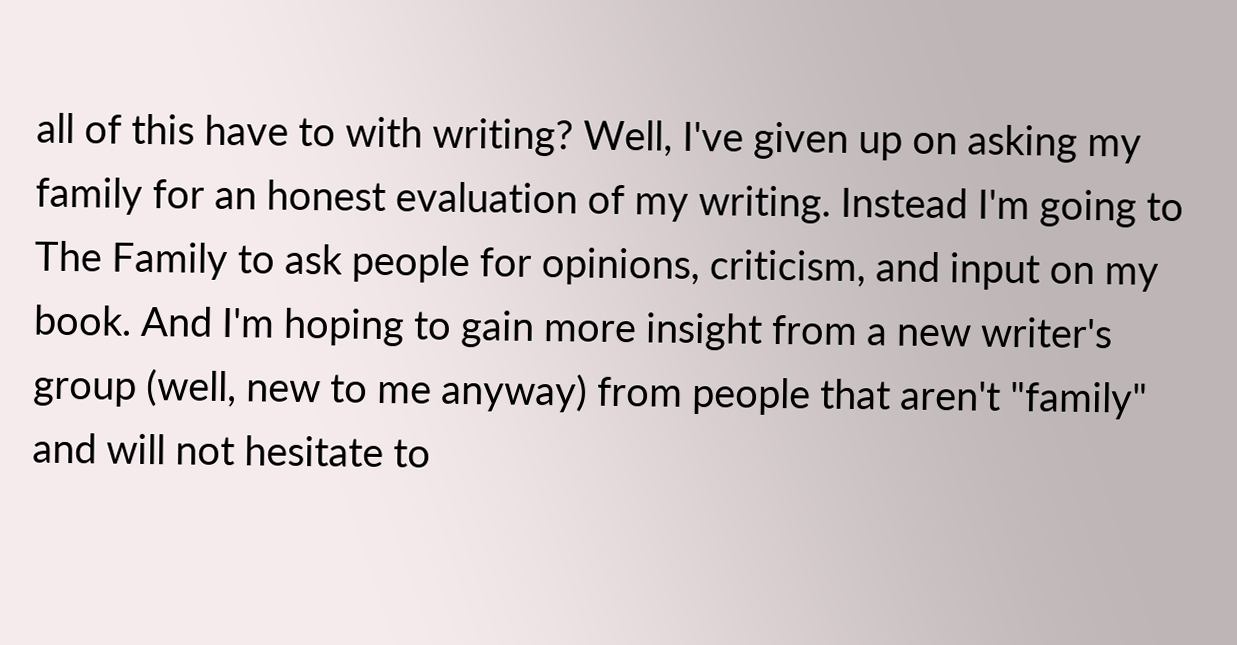all of this have to with writing? Well, I've given up on asking my family for an honest evaluation of my writing. Instead I'm going to The Family to ask people for opinions, criticism, and input on my book. And I'm hoping to gain more insight from a new writer's group (well, new to me anyway) from people that aren't "family" and will not hesitate to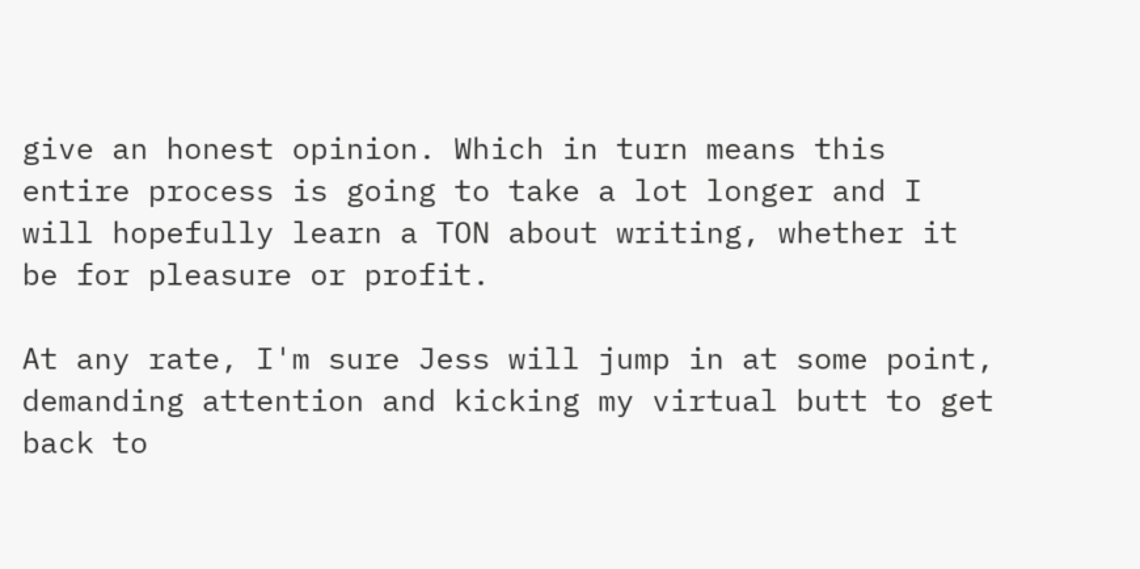give an honest opinion. Which in turn means this entire process is going to take a lot longer and I will hopefully learn a TON about writing, whether it be for pleasure or profit.

At any rate, I'm sure Jess will jump in at some point, demanding attention and kicking my virtual butt to get back to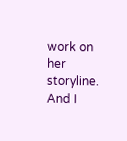work on her storyline. And I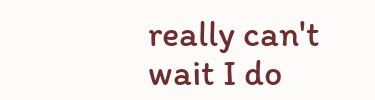really can't wait I do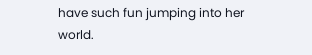have such fun jumping into her world.